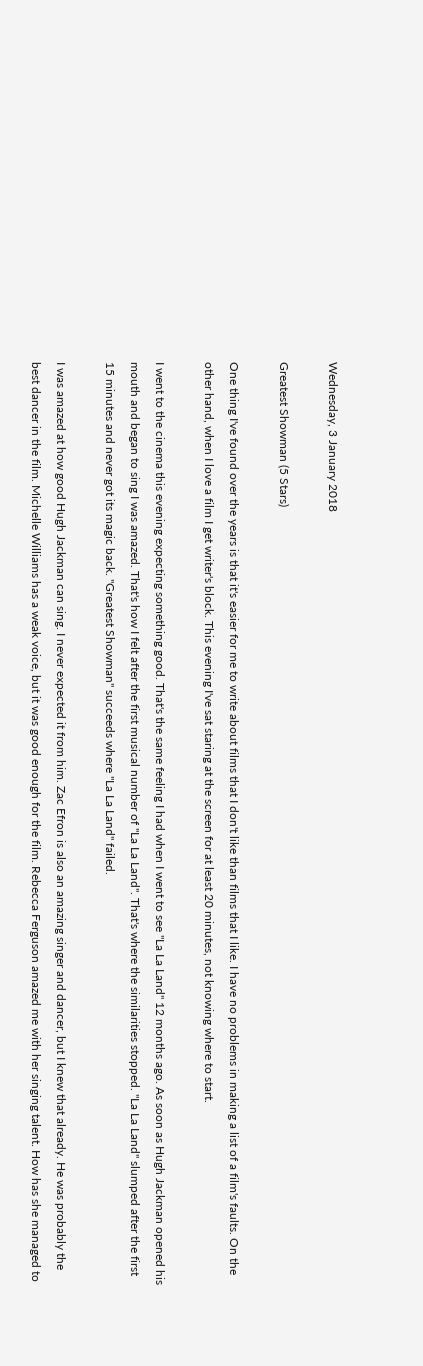Wednesday, 3 January 2018

Greatest Showman (5 Stars)

One thing I've found over the years is that it's easier for me to write about films that I don't like than films that I like. I have no problems in making a list of a film's faults. On the other hand, when I love a film I get writer's block. This evening I've sat staring at the screen for at least 20 minutes, not knowing where to start.

I went to the cinema this evening expecting something good. That's the same feeling I had when I went to see "La La Land" 12 months ago. As soon as Hugh Jackman opened his mouth and began to sing I was amazed. That's how I felt after the first musical number of "La La Land". That's where the similarities stopped. "La La Land" slumped after the first 15 minutes and never got its magic back. "Greatest Showman" succeeds where "La La Land" failed.

I was amazed at how good Hugh Jackman can sing. I never expected it from him. Zac Efron is also an amazing singer and dancer, but I knew that already. He was probably the best dancer in the film. Michelle Williams has a weak voice, but it was good enough for the film. Rebecca Ferguson amazed me with her singing talent. How has she managed to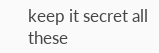keep it secret all these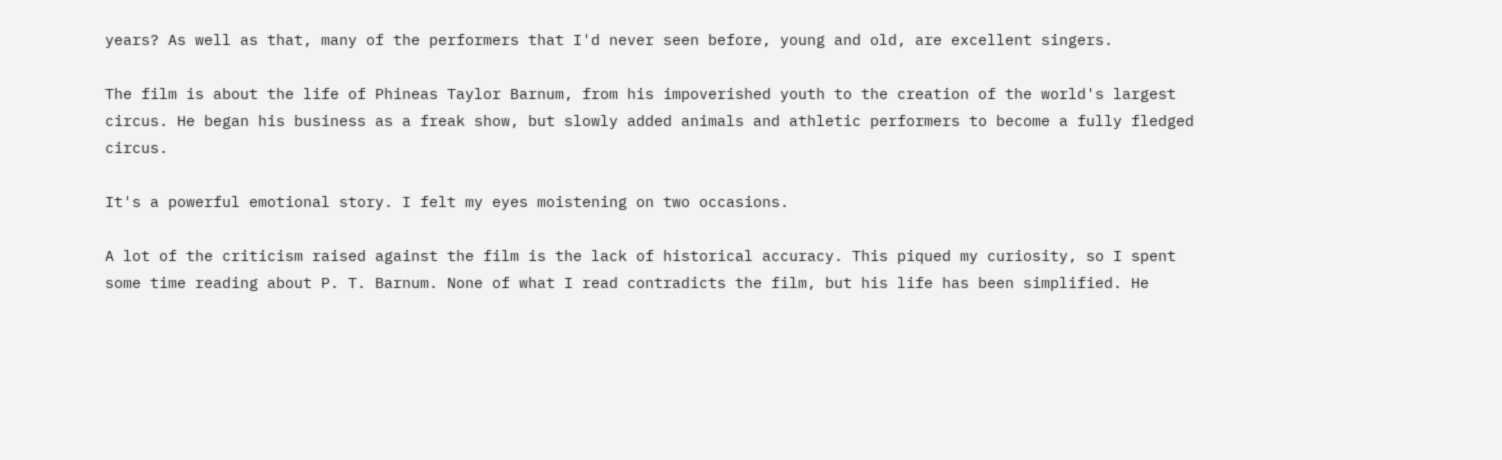years? As well as that, many of the performers that I'd never seen before, young and old, are excellent singers.

The film is about the life of Phineas Taylor Barnum, from his impoverished youth to the creation of the world's largest circus. He began his business as a freak show, but slowly added animals and athletic performers to become a fully fledged circus.

It's a powerful emotional story. I felt my eyes moistening on two occasions.

A lot of the criticism raised against the film is the lack of historical accuracy. This piqued my curiosity, so I spent some time reading about P. T. Barnum. None of what I read contradicts the film, but his life has been simplified. He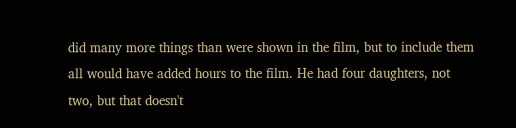did many more things than were shown in the film, but to include them all would have added hours to the film. He had four daughters, not two, but that doesn't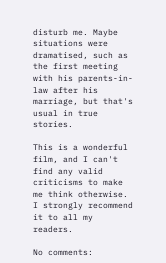disturb me. Maybe situations were dramatised, such as the first meeting with his parents-in-law after his marriage, but that's usual in true stories.

This is a wonderful film, and I can't find any valid criticisms to make me think otherwise. I strongly recommend it to all my readers.

No comments: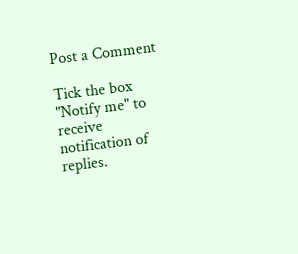Post a Comment

Tick the box "Notify me" to receive notification of replies.